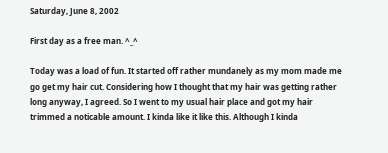Saturday, June 8, 2002

First day as a free man. ^_^

Today was a load of fun. It started off rather mundanely as my mom made me go get my hair cut. Considering how I thought that my hair was getting rather long anyway, I agreed. So I went to my usual hair place and got my hair trimmed a noticable amount. I kinda like it like this. Although I kinda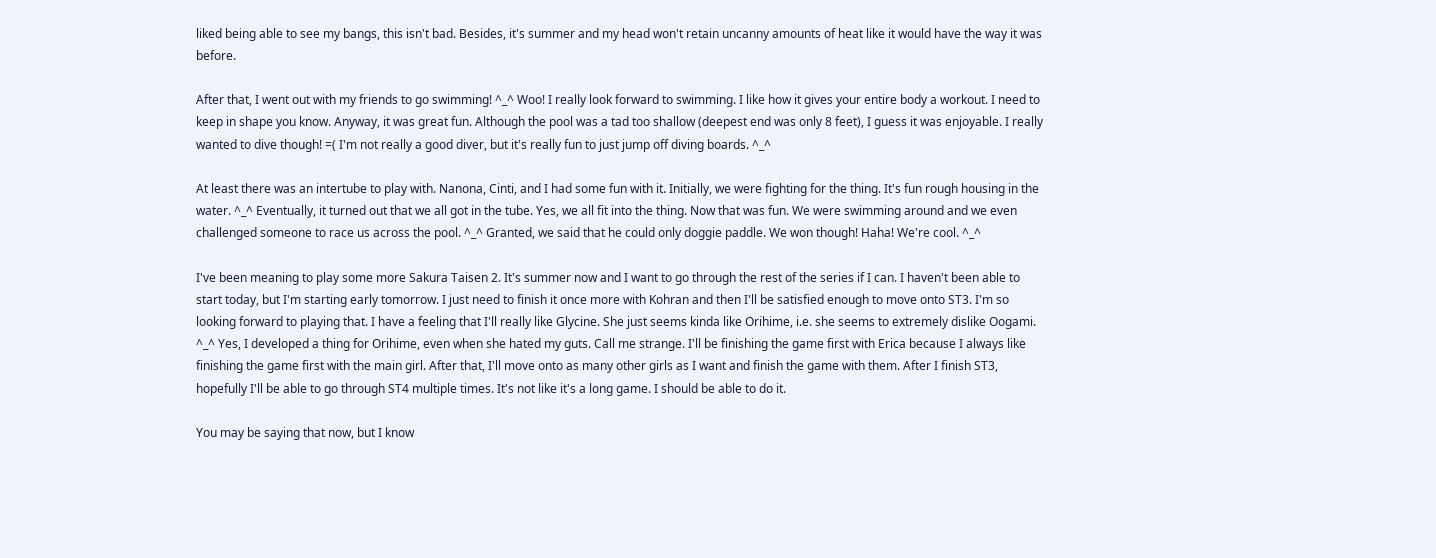liked being able to see my bangs, this isn't bad. Besides, it's summer and my head won't retain uncanny amounts of heat like it would have the way it was before.

After that, I went out with my friends to go swimming! ^_^ Woo! I really look forward to swimming. I like how it gives your entire body a workout. I need to keep in shape you know. Anyway, it was great fun. Although the pool was a tad too shallow (deepest end was only 8 feet), I guess it was enjoyable. I really wanted to dive though! =( I'm not really a good diver, but it's really fun to just jump off diving boards. ^_^

At least there was an intertube to play with. Nanona, Cinti, and I had some fun with it. Initially, we were fighting for the thing. It's fun rough housing in the water. ^_^ Eventually, it turned out that we all got in the tube. Yes, we all fit into the thing. Now that was fun. We were swimming around and we even challenged someone to race us across the pool. ^_^ Granted, we said that he could only doggie paddle. We won though! Haha! We're cool. ^_^

I've been meaning to play some more Sakura Taisen 2. It's summer now and I want to go through the rest of the series if I can. I haven't been able to start today, but I'm starting early tomorrow. I just need to finish it once more with Kohran and then I'll be satisfied enough to move onto ST3. I'm so looking forward to playing that. I have a feeling that I'll really like Glycine. She just seems kinda like Orihime, i.e. she seems to extremely dislike Oogami. ^_^ Yes, I developed a thing for Orihime, even when she hated my guts. Call me strange. I'll be finishing the game first with Erica because I always like finishing the game first with the main girl. After that, I'll move onto as many other girls as I want and finish the game with them. After I finish ST3, hopefully I'll be able to go through ST4 multiple times. It's not like it's a long game. I should be able to do it.

You may be saying that now, but I know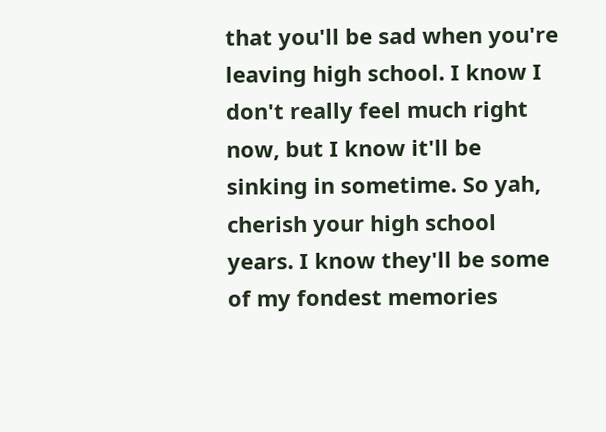that you'll be sad when you're leaving high school. I know I don't really feel much right now, but I know it'll be sinking in sometime. So yah, cherish your high school years. I know they'll be some of my fondest memories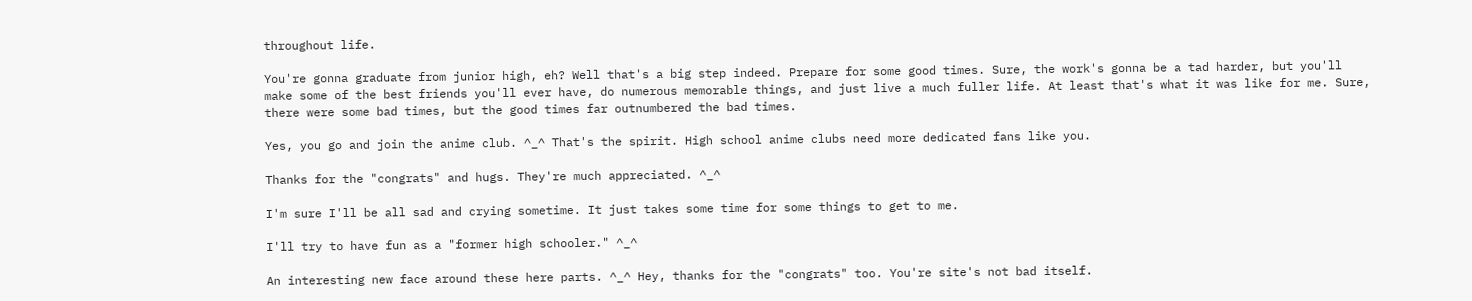throughout life.

You're gonna graduate from junior high, eh? Well that's a big step indeed. Prepare for some good times. Sure, the work's gonna be a tad harder, but you'll make some of the best friends you'll ever have, do numerous memorable things, and just live a much fuller life. At least that's what it was like for me. Sure, there were some bad times, but the good times far outnumbered the bad times.

Yes, you go and join the anime club. ^_^ That's the spirit. High school anime clubs need more dedicated fans like you.

Thanks for the "congrats" and hugs. They're much appreciated. ^_^

I'm sure I'll be all sad and crying sometime. It just takes some time for some things to get to me.

I'll try to have fun as a "former high schooler." ^_^

An interesting new face around these here parts. ^_^ Hey, thanks for the "congrats" too. You're site's not bad itself.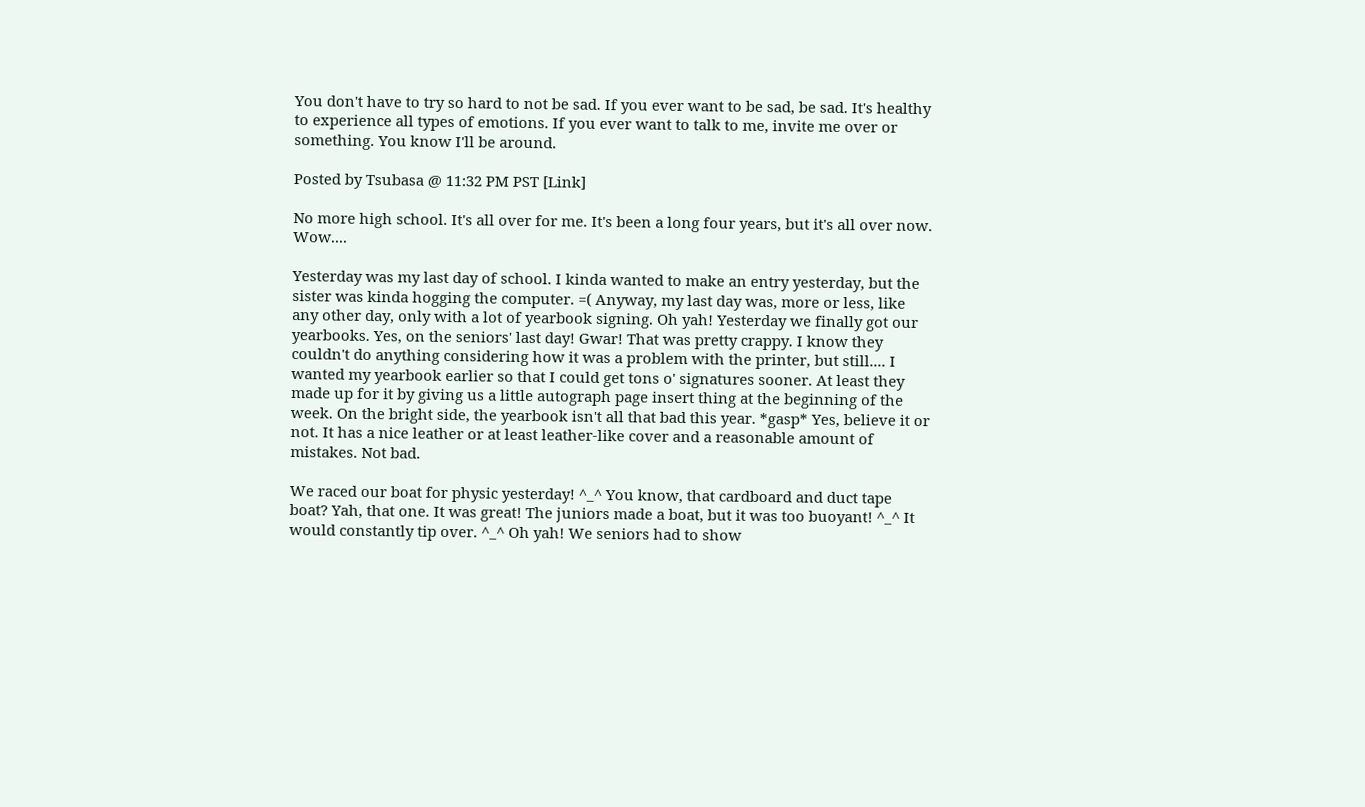You don't have to try so hard to not be sad. If you ever want to be sad, be sad. It's healthy to experience all types of emotions. If you ever want to talk to me, invite me over or something. You know I'll be around.

Posted by Tsubasa @ 11:32 PM PST [Link]

No more high school. It's all over for me. It's been a long four years, but it's all over now. Wow....

Yesterday was my last day of school. I kinda wanted to make an entry yesterday, but the sister was kinda hogging the computer. =( Anyway, my last day was, more or less, like any other day, only with a lot of yearbook signing. Oh yah! Yesterday we finally got our yearbooks. Yes, on the seniors' last day! Gwar! That was pretty crappy. I know they couldn't do anything considering how it was a problem with the printer, but still.... I wanted my yearbook earlier so that I could get tons o' signatures sooner. At least they made up for it by giving us a little autograph page insert thing at the beginning of the week. On the bright side, the yearbook isn't all that bad this year. *gasp* Yes, believe it or not. It has a nice leather or at least leather-like cover and a reasonable amount of mistakes. Not bad.

We raced our boat for physic yesterday! ^_^ You know, that cardboard and duct tape boat? Yah, that one. It was great! The juniors made a boat, but it was too buoyant! ^_^ It would constantly tip over. ^_^ Oh yah! We seniors had to show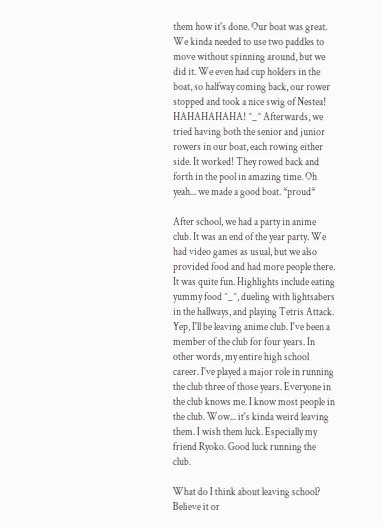them how it's done. Our boat was great. We kinda needed to use two paddles to move without spinning around, but we did it. We even had cup holders in the boat, so halfway coming back, our rower stopped and took a nice swig of Nestea! HAHAHAHAHA! ^_^ Afterwards, we tried having both the senior and junior rowers in our boat, each rowing either side. It worked! They rowed back and forth in the pool in amazing time. Oh yeah... we made a good boat. *proud*

After school, we had a party in anime club. It was an end of the year party. We had video games as usual, but we also provided food and had more people there. It was quite fun. Highlights include eating yummy food ^_^, dueling with lightsabers in the hallways, and playing Tetris Attack. Yep, I'll be leaving anime club. I've been a member of the club for four years. In other words, my entire high school career. I've played a major role in running the club three of those years. Everyone in the club knows me. I know most people in the club. Wow... it's kinda weird leaving them. I wish them luck. Especially my friend Ryoko. Good luck running the club.

What do I think about leaving school? Believe it or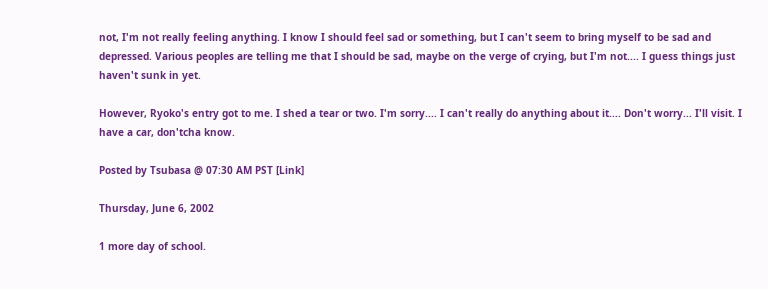not, I'm not really feeling anything. I know I should feel sad or something, but I can't seem to bring myself to be sad and depressed. Various peoples are telling me that I should be sad, maybe on the verge of crying, but I'm not.... I guess things just haven't sunk in yet.

However, Ryoko's entry got to me. I shed a tear or two. I'm sorry.... I can't really do anything about it.... Don't worry... I'll visit. I have a car, don'tcha know.

Posted by Tsubasa @ 07:30 AM PST [Link]

Thursday, June 6, 2002

1 more day of school.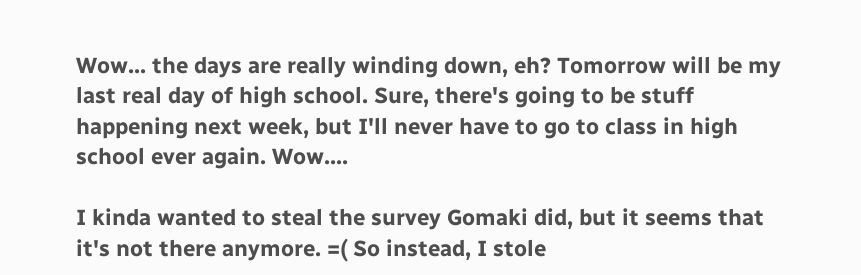Wow... the days are really winding down, eh? Tomorrow will be my last real day of high school. Sure, there's going to be stuff happening next week, but I'll never have to go to class in high school ever again. Wow....

I kinda wanted to steal the survey Gomaki did, but it seems that it's not there anymore. =( So instead, I stole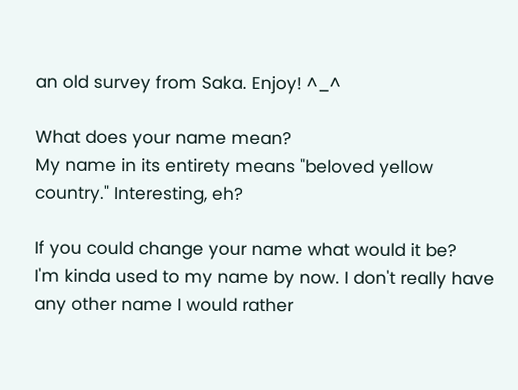an old survey from Saka. Enjoy! ^_^

What does your name mean?
My name in its entirety means "beloved yellow country." Interesting, eh?

If you could change your name what would it be?
I'm kinda used to my name by now. I don't really have any other name I would rather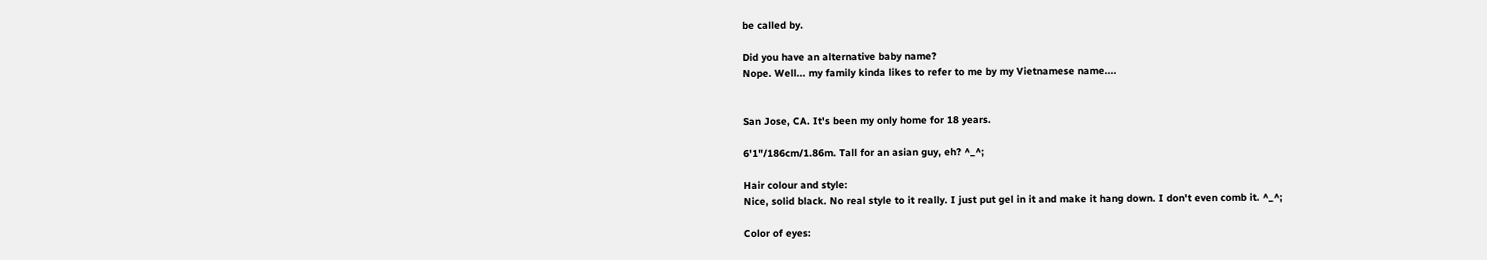be called by.

Did you have an alternative baby name?
Nope. Well... my family kinda likes to refer to me by my Vietnamese name....


San Jose, CA. It's been my only home for 18 years.

6'1"/186cm/1.86m. Tall for an asian guy, eh? ^_^;

Hair colour and style:
Nice, solid black. No real style to it really. I just put gel in it and make it hang down. I don't even comb it. ^_^;

Color of eyes: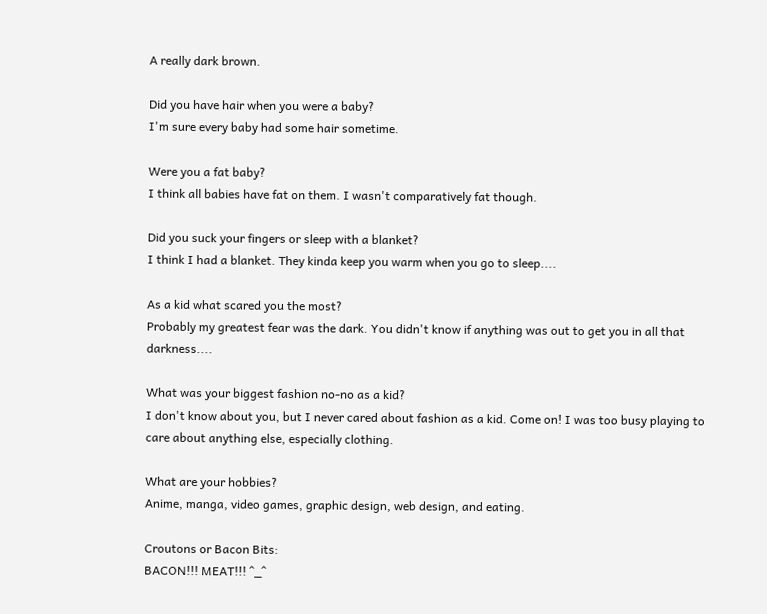A really dark brown.

Did you have hair when you were a baby?
I'm sure every baby had some hair sometime.

Were you a fat baby?
I think all babies have fat on them. I wasn't comparatively fat though.

Did you suck your fingers or sleep with a blanket?
I think I had a blanket. They kinda keep you warm when you go to sleep....

As a kid what scared you the most?
Probably my greatest fear was the dark. You didn't know if anything was out to get you in all that darkness....

What was your biggest fashion no-no as a kid?
I don't know about you, but I never cared about fashion as a kid. Come on! I was too busy playing to care about anything else, especially clothing.

What are your hobbies?
Anime, manga, video games, graphic design, web design, and eating.

Croutons or Bacon Bits:
BACON!!! MEAT!!! ^_^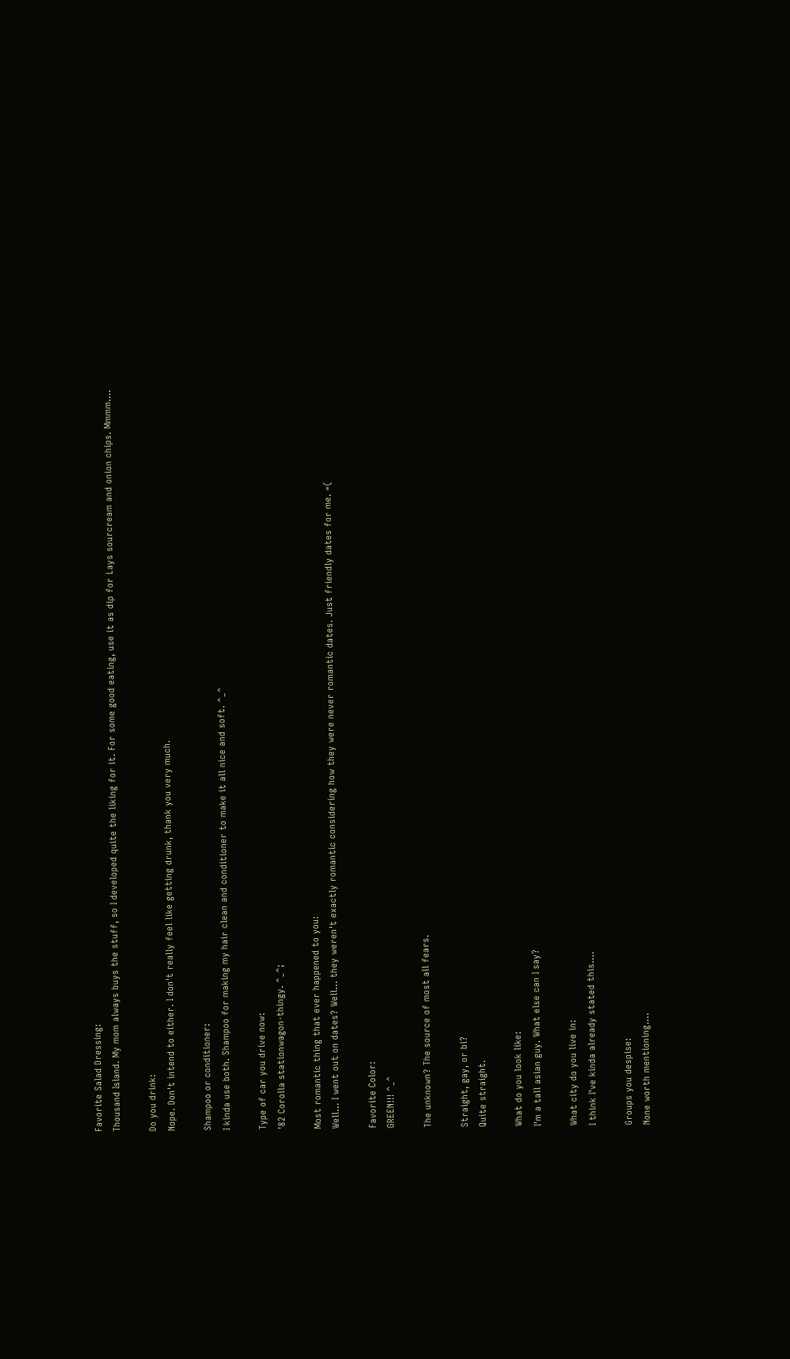Favorite Salad Dressing:
Thousand Island. My mom always buys the stuff, so I developed quite the liking for it. For some good eating, use it as dip for Lays sourcream and onion chips. Mmmm....

Do you drink:
Nope. Don't intend to either. I don't really feel like getting drunk, thank you very much.

Shampoo or conditioner:
I kinda use both. Shampoo for making my hair clean and conditioner to make it all nice and soft. ^_^

Type of car you drive now:
'82 Corolla stationwagon-thingy. ^_^;

Most romantic thing that ever happened to you:
Well... I went out on dates? Well... they weren't exactly romantic considering how they were never romantic dates. Just friendly dates for me. =(

Favorite Color:
GREEN!!! ^_^

The unknown? The source of most all fears.

Straight, gay, or bi?
Quite straight.

What do you look like:
I'm a tall asian guy. What else can I say?

What city do you live in:
I think I've kinda already stated this....

Groups you despise:
None worth mentioning....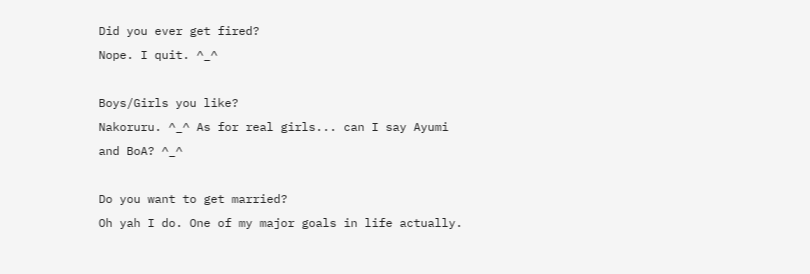Did you ever get fired?
Nope. I quit. ^_^

Boys/Girls you like?
Nakoruru. ^_^ As for real girls... can I say Ayumi and BoA? ^_^

Do you want to get married?
Oh yah I do. One of my major goals in life actually.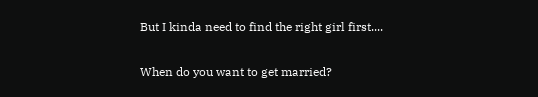But I kinda need to find the right girl first....

When do you want to get married?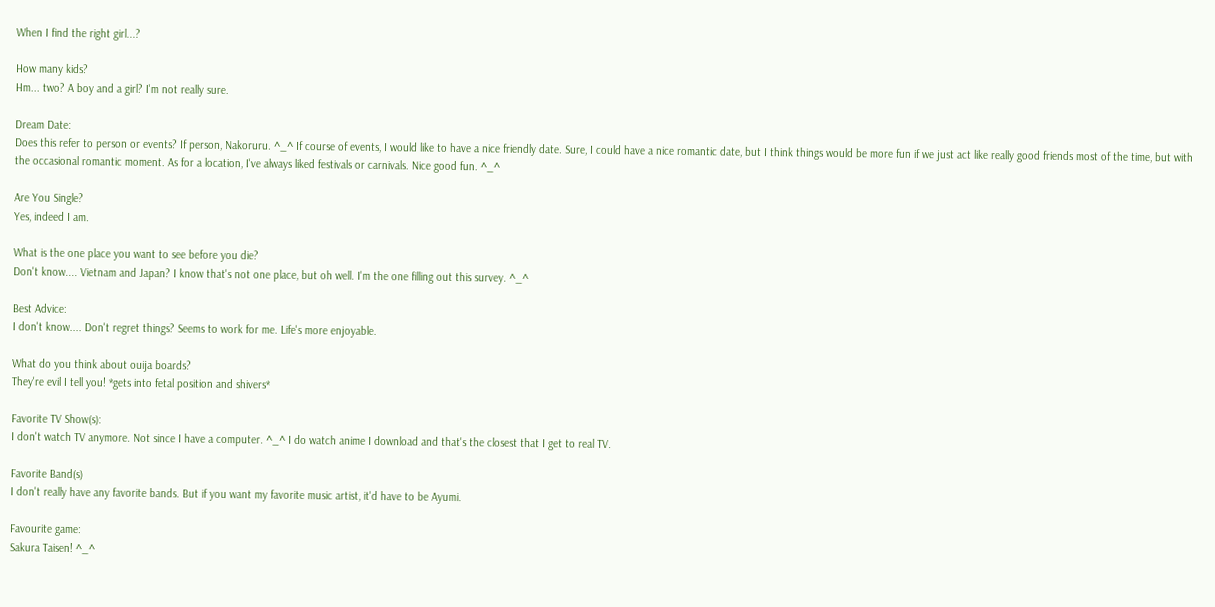When I find the right girl...?

How many kids?
Hm... two? A boy and a girl? I'm not really sure.

Dream Date:
Does this refer to person or events? If person, Nakoruru. ^_^ If course of events, I would like to have a nice friendly date. Sure, I could have a nice romantic date, but I think things would be more fun if we just act like really good friends most of the time, but with the occasional romantic moment. As for a location, I've always liked festivals or carnivals. Nice good fun. ^_^

Are You Single?
Yes, indeed I am.

What is the one place you want to see before you die?
Don't know.... Vietnam and Japan? I know that's not one place, but oh well. I'm the one filling out this survey. ^_^

Best Advice:
I don't know.... Don't regret things? Seems to work for me. Life's more enjoyable.

What do you think about ouija boards?
They're evil I tell you! *gets into fetal position and shivers*

Favorite TV Show(s):
I don't watch TV anymore. Not since I have a computer. ^_^ I do watch anime I download and that's the closest that I get to real TV.

Favorite Band(s)
I don't really have any favorite bands. But if you want my favorite music artist, it'd have to be Ayumi.

Favourite game:
Sakura Taisen! ^_^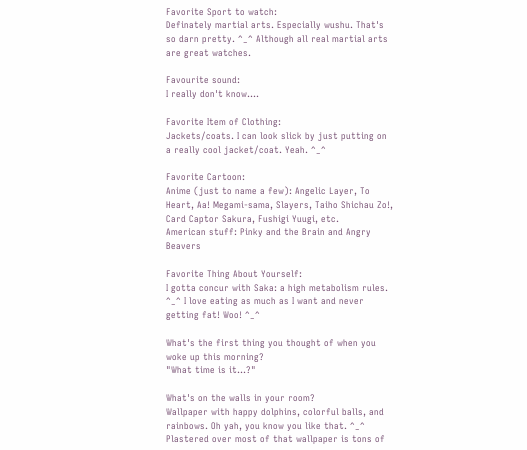Favorite Sport to watch:
Definately martial arts. Especially wushu. That's so darn pretty. ^_^ Although all real martial arts are great watches.

Favourite sound:
I really don't know....

Favorite Item of Clothing:
Jackets/coats. I can look slick by just putting on a really cool jacket/coat. Yeah. ^_^

Favorite Cartoon:
Anime (just to name a few): Angelic Layer, To Heart, Aa! Megami-sama, Slayers, Taiho Shichau Zo!, Card Captor Sakura, Fushigi Yuugi, etc.
American stuff: Pinky and the Brain and Angry Beavers

Favorite Thing About Yourself:
I gotta concur with Saka: a high metabolism rules. ^_^ I love eating as much as I want and never getting fat! Woo! ^_^

What's the first thing you thought of when you woke up this morning?
"What time is it...?"

What's on the walls in your room?
Wallpaper with happy dolphins, colorful balls, and rainbows. Oh yah, you know you like that. ^_^ Plastered over most of that wallpaper is tons of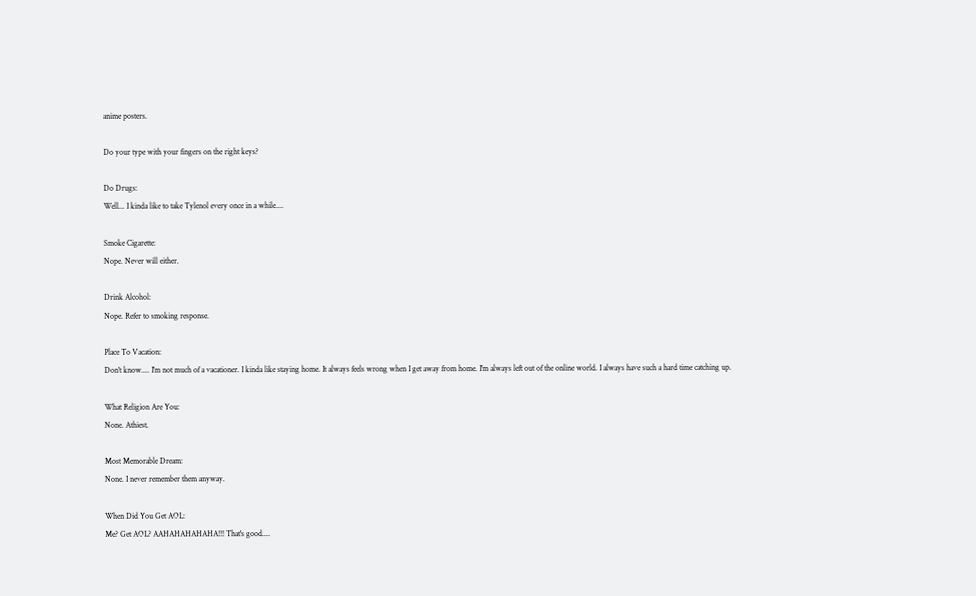anime posters.

Do your type with your fingers on the right keys?

Do Drugs:
Well... I kinda like to take Tylenol every once in a while....

Smoke Cigarette:
Nope. Never will either.

Drink Alcohol:
Nope. Refer to smoking response.

Place To Vacation:
Don't know.... I'm not much of a vacationer. I kinda like staying home. It always feels wrong when I get away from home. I'm always left out of the online world. I always have such a hard time catching up.

What Religion Are You:
None. Athiest.

Most Memorable Dream:
None. I never remember them anyway.

When Did You Get AOL:
Me? Get AOL? AAHAHAHAHAHA!!! That's good....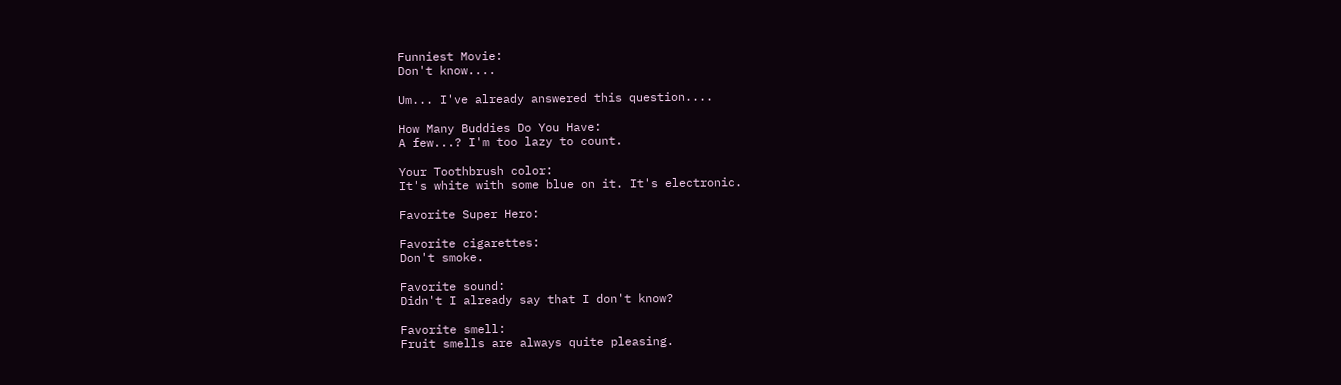Funniest Movie:
Don't know....

Um... I've already answered this question....

How Many Buddies Do You Have:
A few...? I'm too lazy to count.

Your Toothbrush color:
It's white with some blue on it. It's electronic.

Favorite Super Hero:

Favorite cigarettes:
Don't smoke.

Favorite sound:
Didn't I already say that I don't know?

Favorite smell:
Fruit smells are always quite pleasing.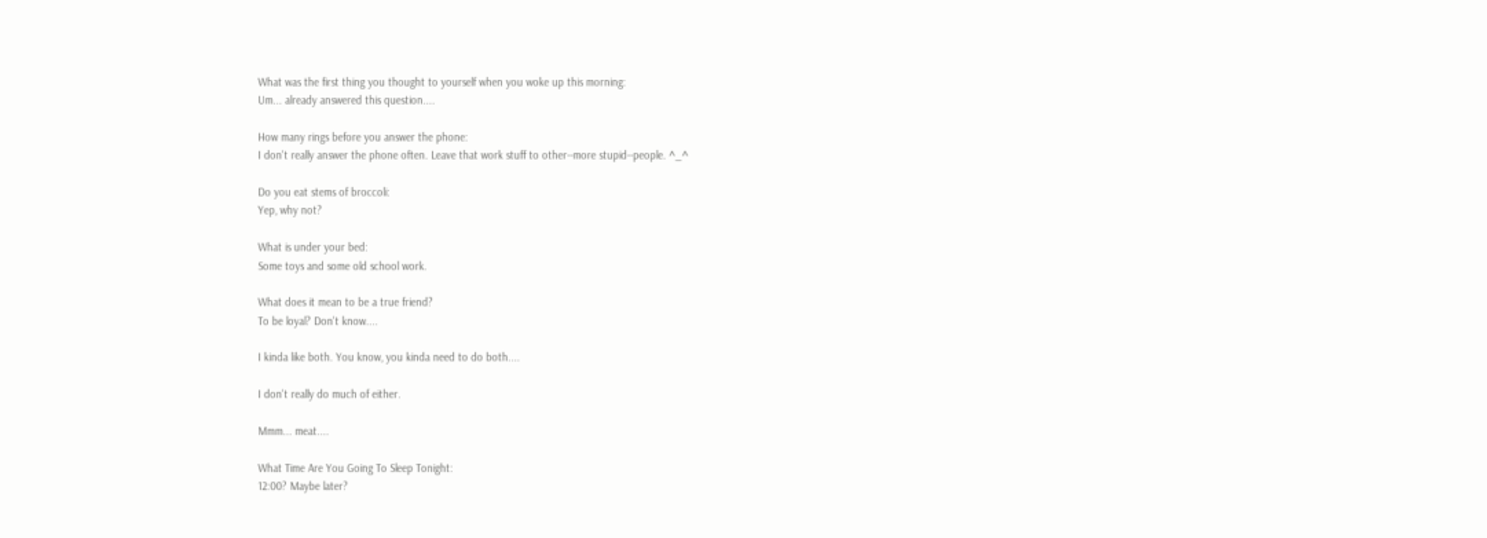What was the first thing you thought to yourself when you woke up this morning:
Um... already answered this question....

How many rings before you answer the phone:
I don't really answer the phone often. Leave that work stuff to other--more stupid--people. ^_^

Do you eat stems of broccoli:
Yep, why not?

What is under your bed:
Some toys and some old school work.

What does it mean to be a true friend?
To be loyal? Don't know....

I kinda like both. You know, you kinda need to do both....

I don't really do much of either.

Mmm... meat....

What Time Are You Going To Sleep Tonight:
12:00? Maybe later?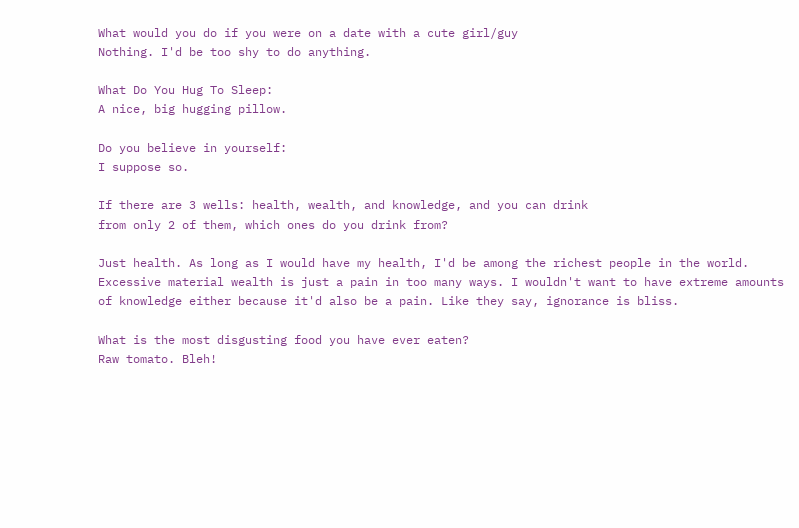What would you do if you were on a date with a cute girl/guy
Nothing. I'd be too shy to do anything.

What Do You Hug To Sleep:
A nice, big hugging pillow.

Do you believe in yourself:
I suppose so.

If there are 3 wells: health, wealth, and knowledge, and you can drink
from only 2 of them, which ones do you drink from?

Just health. As long as I would have my health, I'd be among the richest people in the world. Excessive material wealth is just a pain in too many ways. I wouldn't want to have extreme amounts of knowledge either because it'd also be a pain. Like they say, ignorance is bliss.

What is the most disgusting food you have ever eaten?
Raw tomato. Bleh!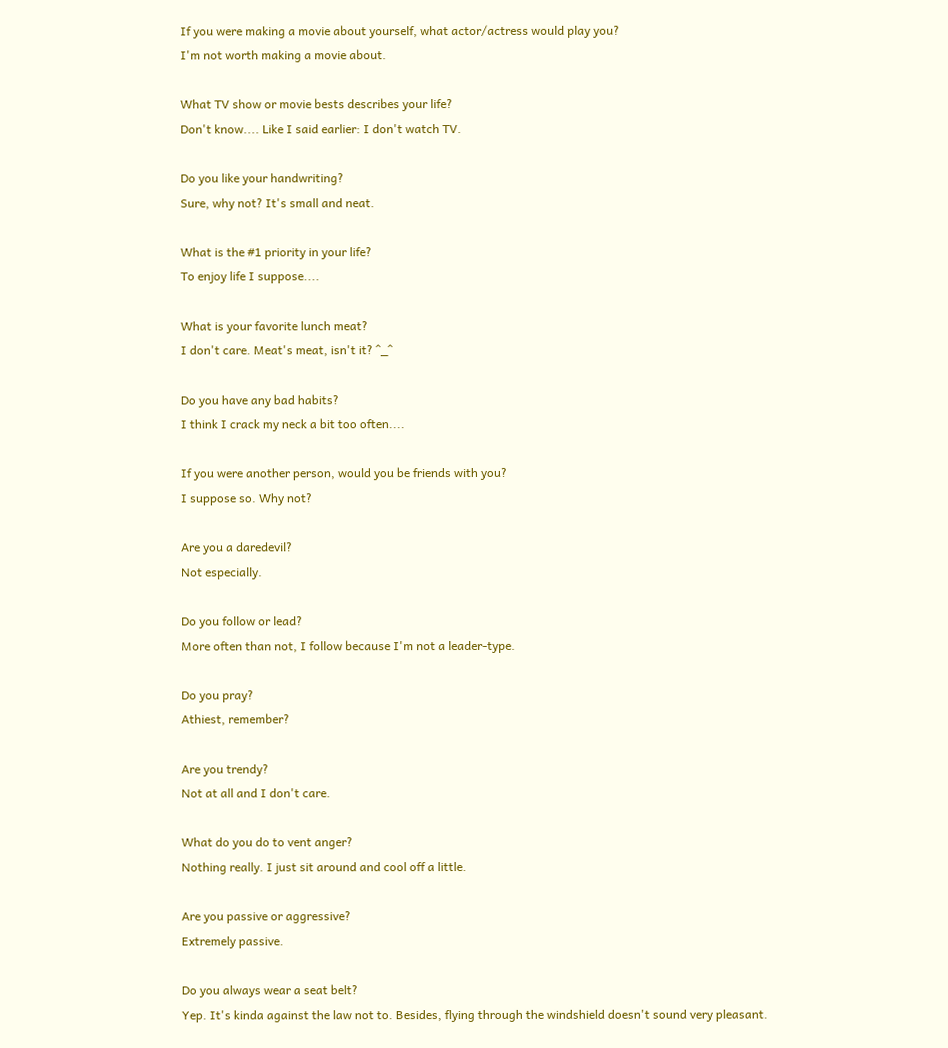If you were making a movie about yourself, what actor/actress would play you?
I'm not worth making a movie about.

What TV show or movie bests describes your life?
Don't know.... Like I said earlier: I don't watch TV.

Do you like your handwriting?
Sure, why not? It's small and neat.

What is the #1 priority in your life?
To enjoy life I suppose....

What is your favorite lunch meat?
I don't care. Meat's meat, isn't it? ^_^

Do you have any bad habits?
I think I crack my neck a bit too often....

If you were another person, would you be friends with you?
I suppose so. Why not?

Are you a daredevil?
Not especially.

Do you follow or lead?
More often than not, I follow because I'm not a leader-type.

Do you pray?
Athiest, remember?

Are you trendy?
Not at all and I don't care.

What do you do to vent anger?
Nothing really. I just sit around and cool off a little.

Are you passive or aggressive?
Extremely passive.

Do you always wear a seat belt?
Yep. It's kinda against the law not to. Besides, flying through the windshield doesn't sound very pleasant.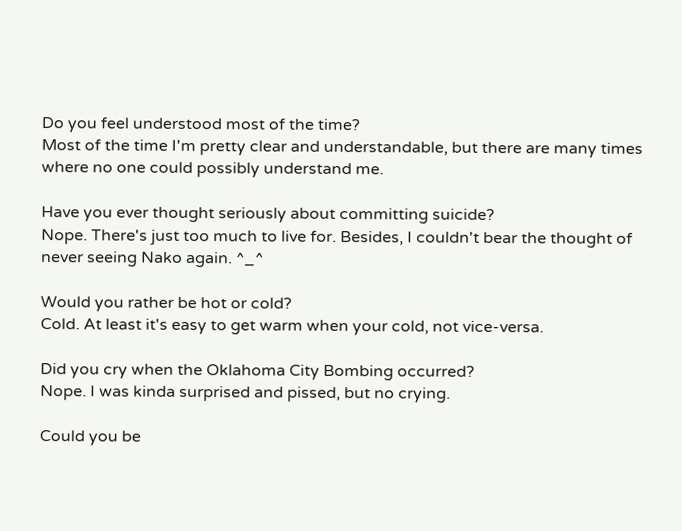Do you feel understood most of the time?
Most of the time I'm pretty clear and understandable, but there are many times where no one could possibly understand me.

Have you ever thought seriously about committing suicide?
Nope. There's just too much to live for. Besides, I couldn't bear the thought of never seeing Nako again. ^_^

Would you rather be hot or cold?
Cold. At least it's easy to get warm when your cold, not vice-versa.

Did you cry when the Oklahoma City Bombing occurred?
Nope. I was kinda surprised and pissed, but no crying.

Could you be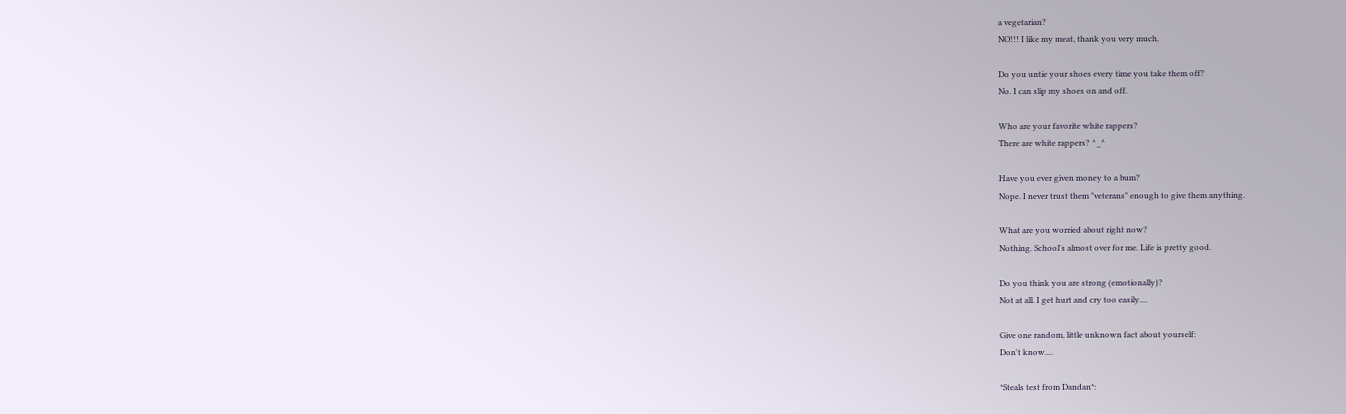a vegetarian?
NO!!! I like my meat, thank you very much.

Do you untie your shoes every time you take them off?
No. I can slip my shoes on and off.

Who are your favorite white rappers?
There are white rappers? ^_^

Have you ever given money to a bum?
Nope. I never trust them "veterans" enough to give them anything.

What are you worried about right now?
Nothing. School's almost over for me. Life is pretty good.

Do you think you are strong (emotionally)?
Not at all. I get hurt and cry too easily....

Give one random, little unknown fact about yourself:
Don't know....

*Steals test from Dandan*: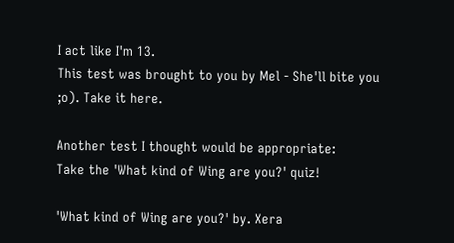I act like I'm 13.
This test was brought to you by Mel - She'll bite you ;o). Take it here.

Another test I thought would be appropriate:
Take the 'What kind of Wing are you?' quiz!

'What kind of Wing are you?' by. Xera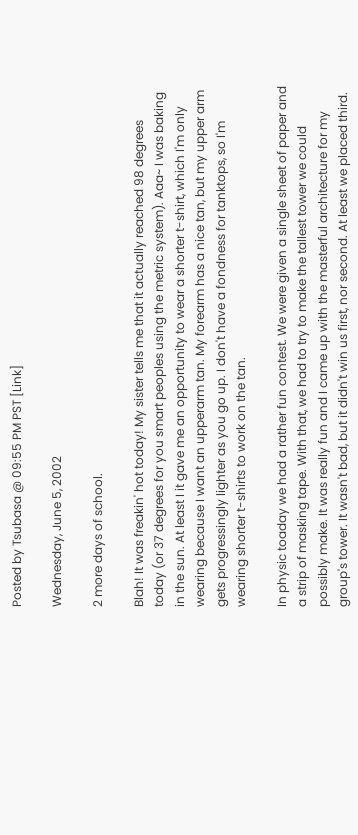Posted by Tsubasa @ 09:55 PM PST [Link]

Wednesday, June 5, 2002

2 more days of school.

Blah! It was freakin' hot today! My sister tells me that it actually reached 98 degrees today (or 37 degrees for you smart peoples using the metric system). Aaa~ I was baking in the sun. At least I it gave me an opportunity to wear a shorter t-shirt, which I'm only wearing because I want an upperarm tan. My forearm has a nice tan, but my upper arm gets progressingly lighter as you go up. I don't have a fondness for tanktops, so I'm wearing shorter t-shirts to work on the tan.

In physic toaday we had a rather fun contest. We were given a single sheet of paper and a strip of masking tape. With that, we had to try to make the tallest tower we could possibly make. It was really fun and I came up with the masterful architecture for my group's tower. It wasn't bad, but it didn't win us first, nor second. At least we placed third.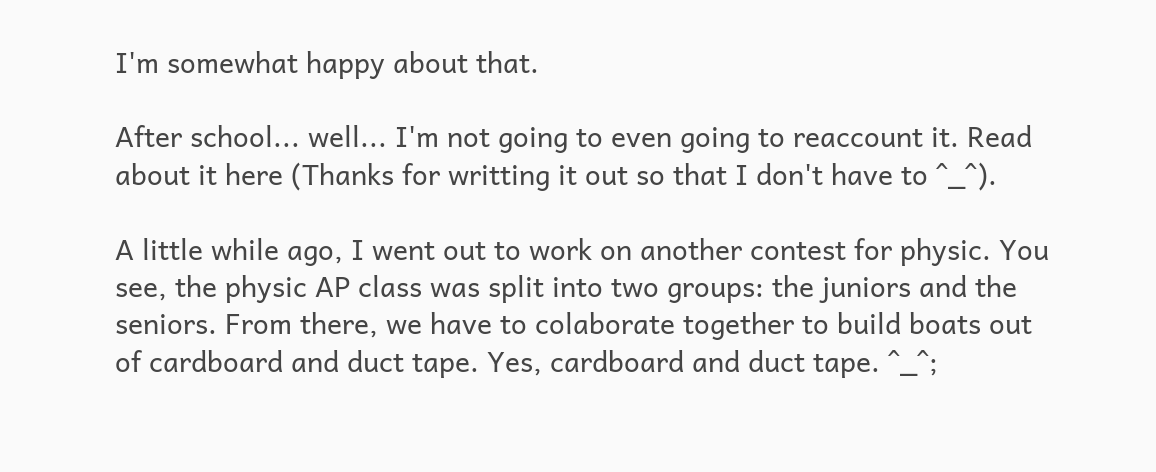I'm somewhat happy about that.

After school... well... I'm not going to even going to reaccount it. Read about it here (Thanks for writting it out so that I don't have to ^_^).

A little while ago, I went out to work on another contest for physic. You see, the physic AP class was split into two groups: the juniors and the seniors. From there, we have to colaborate together to build boats out of cardboard and duct tape. Yes, cardboard and duct tape. ^_^;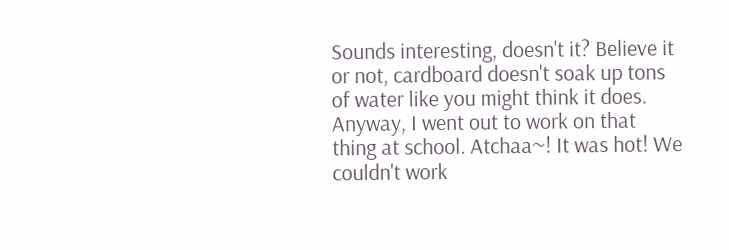Sounds interesting, doesn't it? Believe it or not, cardboard doesn't soak up tons of water like you might think it does. Anyway, I went out to work on that thing at school. Atchaa~! It was hot! We couldn't work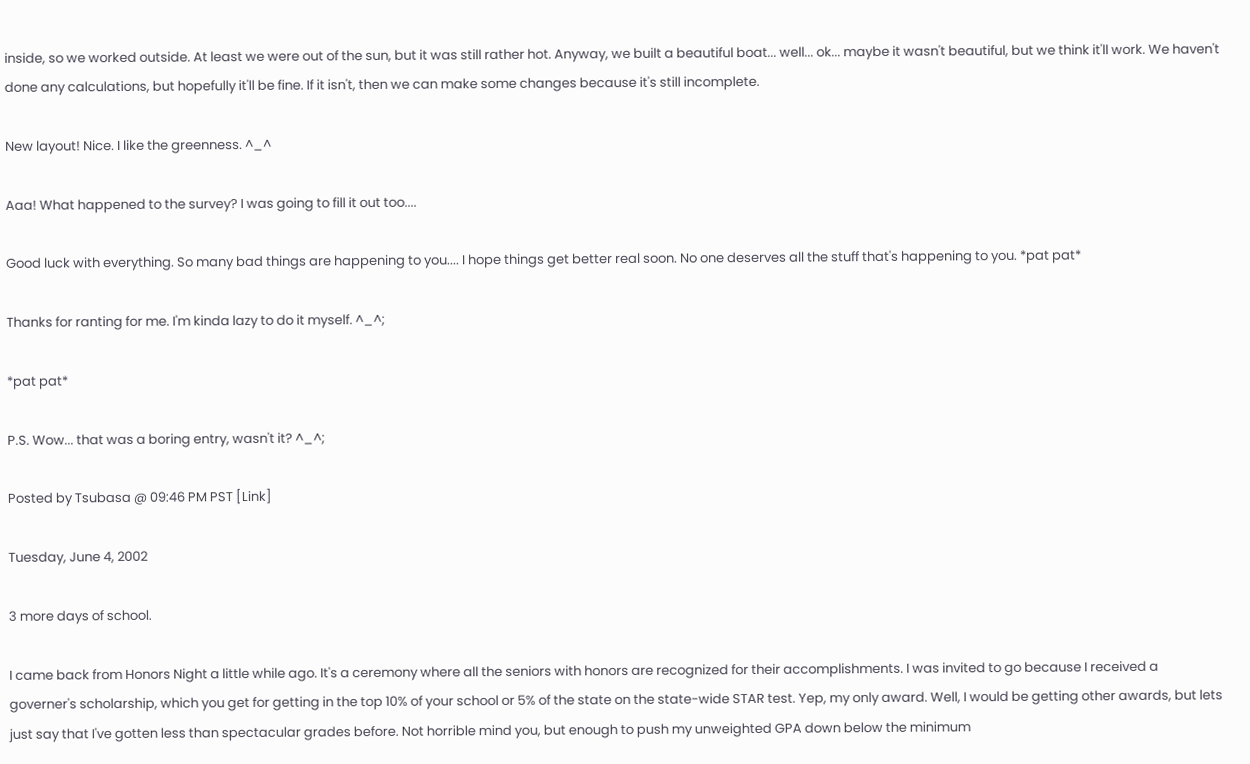inside, so we worked outside. At least we were out of the sun, but it was still rather hot. Anyway, we built a beautiful boat... well... ok... maybe it wasn't beautiful, but we think it'll work. We haven't done any calculations, but hopefully it'll be fine. If it isn't, then we can make some changes because it's still incomplete.

New layout! Nice. I like the greenness. ^_^

Aaa! What happened to the survey? I was going to fill it out too....

Good luck with everything. So many bad things are happening to you.... I hope things get better real soon. No one deserves all the stuff that's happening to you. *pat pat*

Thanks for ranting for me. I'm kinda lazy to do it myself. ^_^;

*pat pat*

P.S. Wow... that was a boring entry, wasn't it? ^_^;

Posted by Tsubasa @ 09:46 PM PST [Link]

Tuesday, June 4, 2002

3 more days of school.

I came back from Honors Night a little while ago. It's a ceremony where all the seniors with honors are recognized for their accomplishments. I was invited to go because I received a governer's scholarship, which you get for getting in the top 10% of your school or 5% of the state on the state-wide STAR test. Yep, my only award. Well, I would be getting other awards, but lets just say that I've gotten less than spectacular grades before. Not horrible mind you, but enough to push my unweighted GPA down below the minimum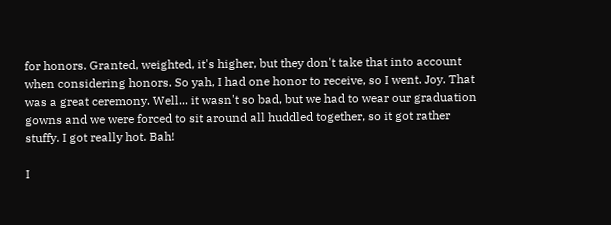for honors. Granted, weighted, it's higher, but they don't take that into account when considering honors. So yah, I had one honor to receive, so I went. Joy. That was a great ceremony. Well... it wasn't so bad, but we had to wear our graduation gowns and we were forced to sit around all huddled together, so it got rather stuffy. I got really hot. Bah!

I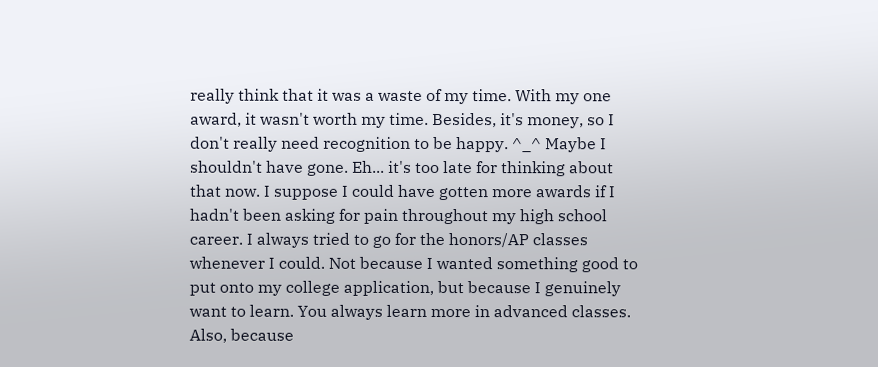really think that it was a waste of my time. With my one award, it wasn't worth my time. Besides, it's money, so I don't really need recognition to be happy. ^_^ Maybe I shouldn't have gone. Eh... it's too late for thinking about that now. I suppose I could have gotten more awards if I hadn't been asking for pain throughout my high school career. I always tried to go for the honors/AP classes whenever I could. Not because I wanted something good to put onto my college application, but because I genuinely want to learn. You always learn more in advanced classes. Also, because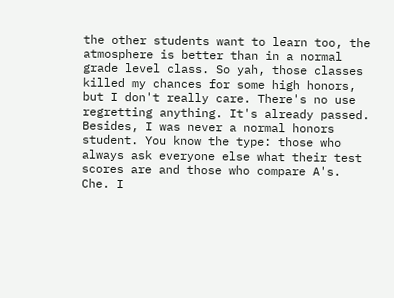the other students want to learn too, the atmosphere is better than in a normal grade level class. So yah, those classes killed my chances for some high honors, but I don't really care. There's no use regretting anything. It's already passed. Besides, I was never a normal honors student. You know the type: those who always ask everyone else what their test scores are and those who compare A's. Che. I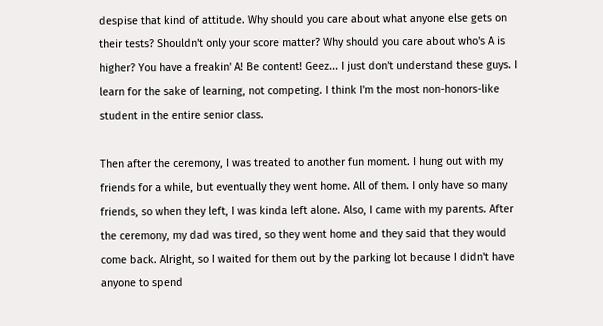despise that kind of attitude. Why should you care about what anyone else gets on their tests? Shouldn't only your score matter? Why should you care about who's A is higher? You have a freakin' A! Be content! Geez... I just don't understand these guys. I learn for the sake of learning, not competing. I think I'm the most non-honors-like student in the entire senior class.

Then after the ceremony, I was treated to another fun moment. I hung out with my friends for a while, but eventually they went home. All of them. I only have so many friends, so when they left, I was kinda left alone. Also, I came with my parents. After the ceremony, my dad was tired, so they went home and they said that they would come back. Alright, so I waited for them out by the parking lot because I didn't have anyone to spend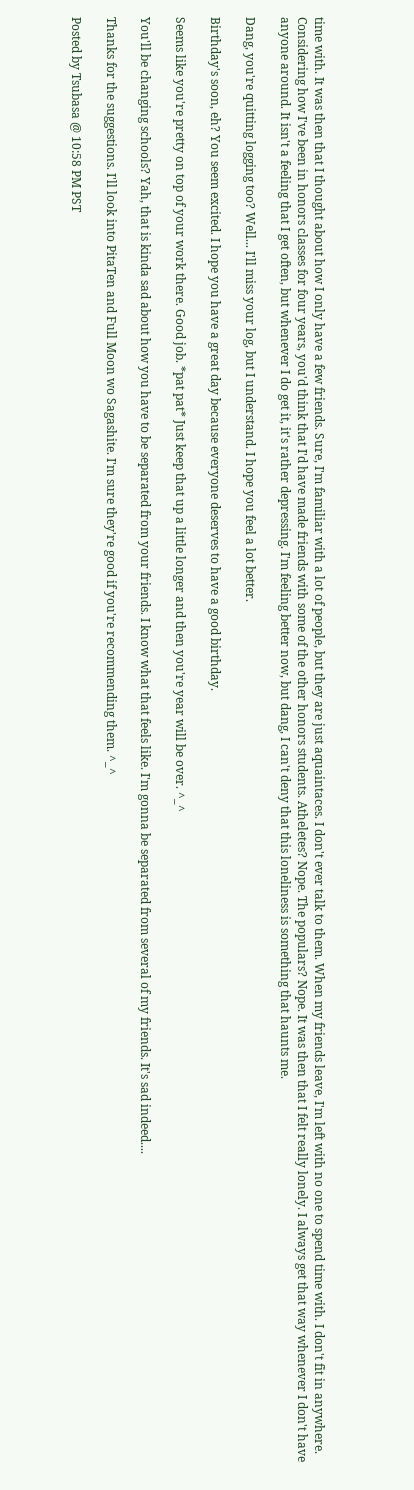time with. It was then that I thought about how I only have a few friends. Sure, I'm familiar with a lot of people, but they are just aquaintaces. I don't ever talk to them. When my friends leave, I'm left with no one to spend time with. I don't fit in anywhere. Considering how I've been in honors classes for four years, you'd think that I'd have made friends with some of the other honors students. Atheletes? Nope. The populars? Nope. It was then that I felt really lonely. I always get that way whenever I don't have anyone around. It isn't a feeling that I get often, but whenever I do get it, it's rather depressing. I'm feeling better now, but dang, I can't deny that this loneliness is something that haunts me.

Dang, you're quitting logging too? Well... I'll miss your log, but I understand. I hope you feel a lot better.

Birthday's soon, eh? You seem excited. I hope you have a great day because everyone deserves to have a good birthday.

Seems like you're pretty on top of your work there. Good job. *pat pat* Just keep that up a little longer and then you're year will be over. ^_^

You'll be changing schools? Yah, that is kinda sad about how you have to be separated from your friends. I know what that feels like. I'm gonna be separated from several of my friends. It's sad indeed....

Thanks for the suggestions. I'll look into PitaTen and Full Moon wo Sagashite. I'm sure they're good if you're recommending them. ^_^

Posted by Tsubasa @ 10:58 PM PST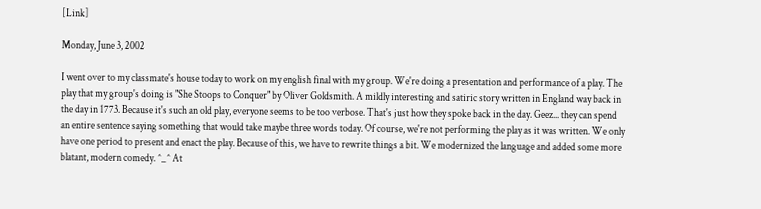[Link]

Monday, June 3, 2002

I went over to my classmate's house today to work on my english final with my group. We're doing a presentation and performance of a play. The play that my group's doing is "She Stoops to Conquer" by Oliver Goldsmith. A mildly interesting and satiric story written in England way back in the day in 1773. Because it's such an old play, everyone seems to be too verbose. That's just how they spoke back in the day. Geez... they can spend an entire sentence saying something that would take maybe three words today. Of course, we're not performing the play as it was written. We only have one period to present and enact the play. Because of this, we have to rewrite things a bit. We modernized the language and added some more blatant, modern comedy. ^_^ At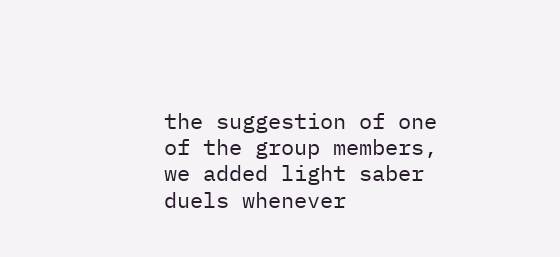the suggestion of one of the group members, we added light saber duels whenever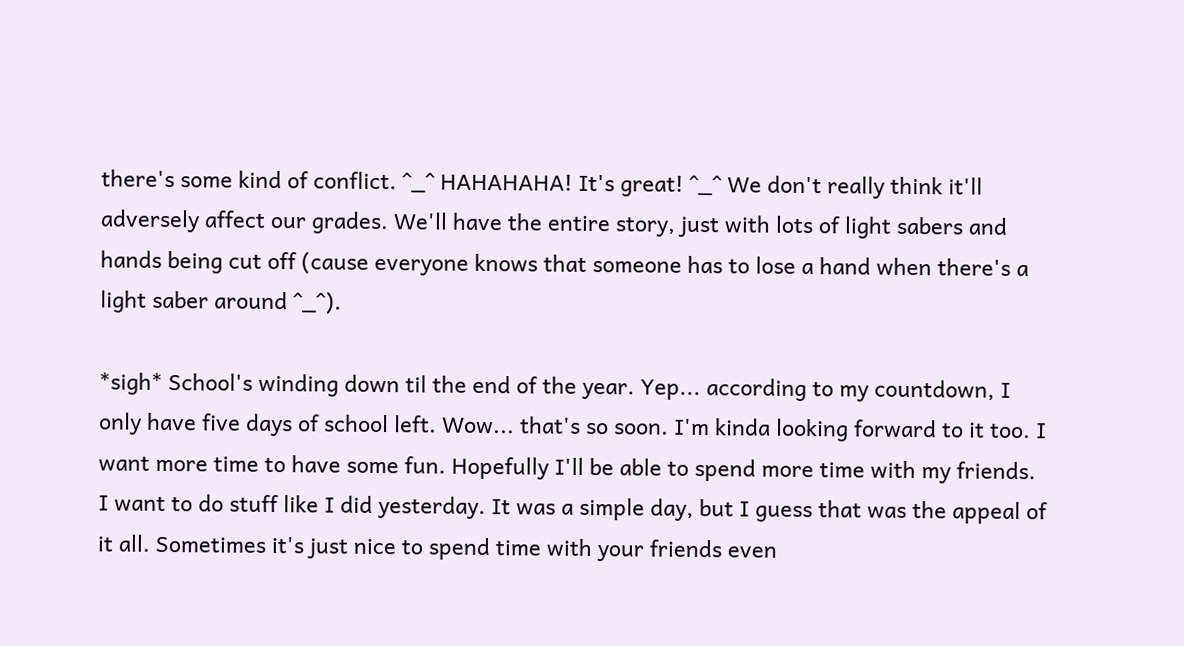there's some kind of conflict. ^_^ HAHAHAHA! It's great! ^_^ We don't really think it'll adversely affect our grades. We'll have the entire story, just with lots of light sabers and hands being cut off (cause everyone knows that someone has to lose a hand when there's a light saber around ^_^).

*sigh* School's winding down til the end of the year. Yep... according to my countdown, I only have five days of school left. Wow... that's so soon. I'm kinda looking forward to it too. I want more time to have some fun. Hopefully I'll be able to spend more time with my friends. I want to do stuff like I did yesterday. It was a simple day, but I guess that was the appeal of it all. Sometimes it's just nice to spend time with your friends even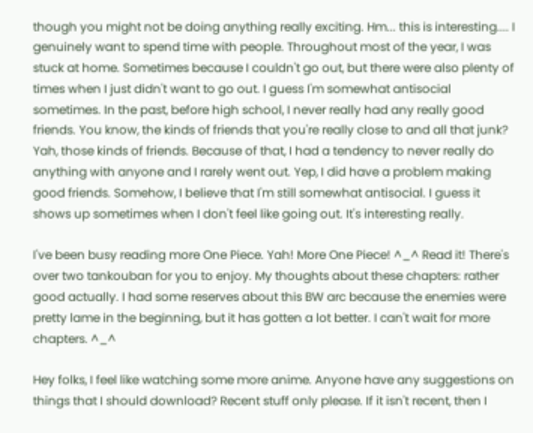though you might not be doing anything really exciting. Hm... this is interesting.... I genuinely want to spend time with people. Throughout most of the year, I was stuck at home. Sometimes because I couldn't go out, but there were also plenty of times when I just didn't want to go out. I guess I'm somewhat antisocial sometimes. In the past, before high school, I never really had any really good friends. You know, the kinds of friends that you're really close to and all that junk? Yah, those kinds of friends. Because of that, I had a tendency to never really do anything with anyone and I rarely went out. Yep, I did have a problem making good friends. Somehow, I believe that I'm still somewhat antisocial. I guess it shows up sometimes when I don't feel like going out. It's interesting really.

I've been busy reading more One Piece. Yah! More One Piece! ^_^ Read it! There's over two tankouban for you to enjoy. My thoughts about these chapters: rather good actually. I had some reserves about this BW arc because the enemies were pretty lame in the beginning, but it has gotten a lot better. I can't wait for more chapters. ^_^

Hey folks, I feel like watching some more anime. Anyone have any suggestions on things that I should download? Recent stuff only please. If it isn't recent, then I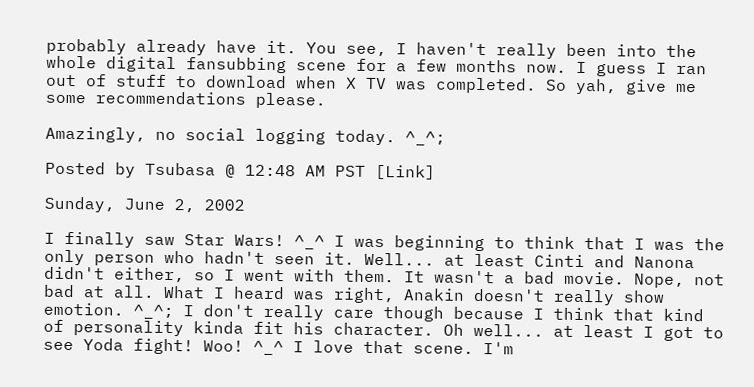probably already have it. You see, I haven't really been into the whole digital fansubbing scene for a few months now. I guess I ran out of stuff to download when X TV was completed. So yah, give me some recommendations please.

Amazingly, no social logging today. ^_^;

Posted by Tsubasa @ 12:48 AM PST [Link]

Sunday, June 2, 2002

I finally saw Star Wars! ^_^ I was beginning to think that I was the only person who hadn't seen it. Well... at least Cinti and Nanona didn't either, so I went with them. It wasn't a bad movie. Nope, not bad at all. What I heard was right, Anakin doesn't really show emotion. ^_^; I don't really care though because I think that kind of personality kinda fit his character. Oh well... at least I got to see Yoda fight! Woo! ^_^ I love that scene. I'm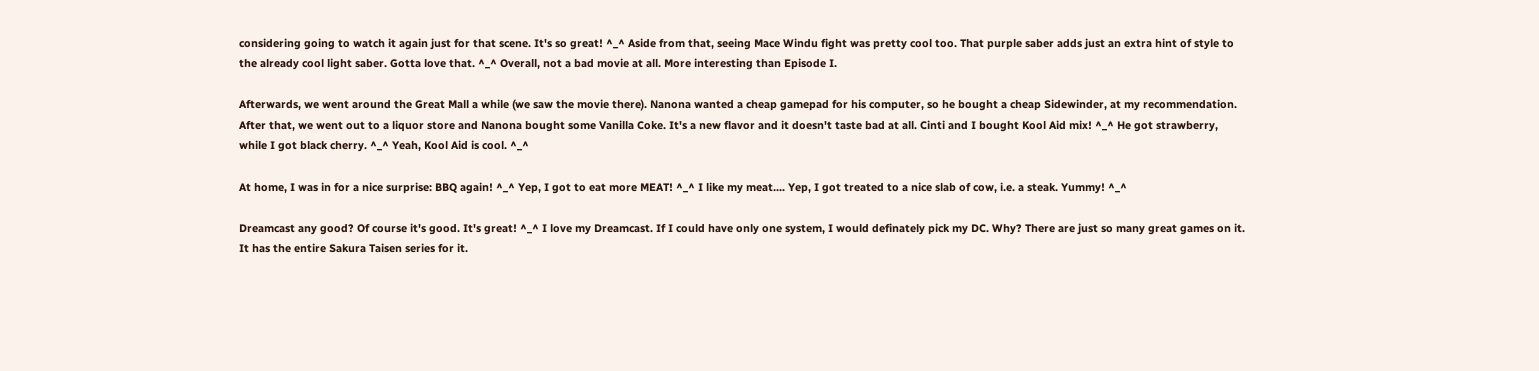considering going to watch it again just for that scene. It's so great! ^_^ Aside from that, seeing Mace Windu fight was pretty cool too. That purple saber adds just an extra hint of style to the already cool light saber. Gotta love that. ^_^ Overall, not a bad movie at all. More interesting than Episode I.

Afterwards, we went around the Great Mall a while (we saw the movie there). Nanona wanted a cheap gamepad for his computer, so he bought a cheap Sidewinder, at my recommendation. After that, we went out to a liquor store and Nanona bought some Vanilla Coke. It's a new flavor and it doesn't taste bad at all. Cinti and I bought Kool Aid mix! ^_^ He got strawberry, while I got black cherry. ^_^ Yeah, Kool Aid is cool. ^_^

At home, I was in for a nice surprise: BBQ again! ^_^ Yep, I got to eat more MEAT! ^_^ I like my meat.... Yep, I got treated to a nice slab of cow, i.e. a steak. Yummy! ^_^

Dreamcast any good? Of course it's good. It's great! ^_^ I love my Dreamcast. If I could have only one system, I would definately pick my DC. Why? There are just so many great games on it. It has the entire Sakura Taisen series for it.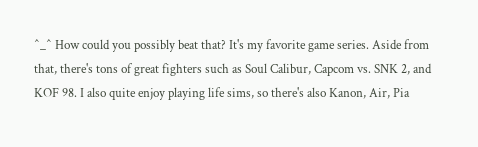^_^ How could you possibly beat that? It's my favorite game series. Aside from that, there's tons of great fighters such as Soul Calibur, Capcom vs. SNK 2, and KOF 98. I also quite enjoy playing life sims, so there's also Kanon, Air, Pia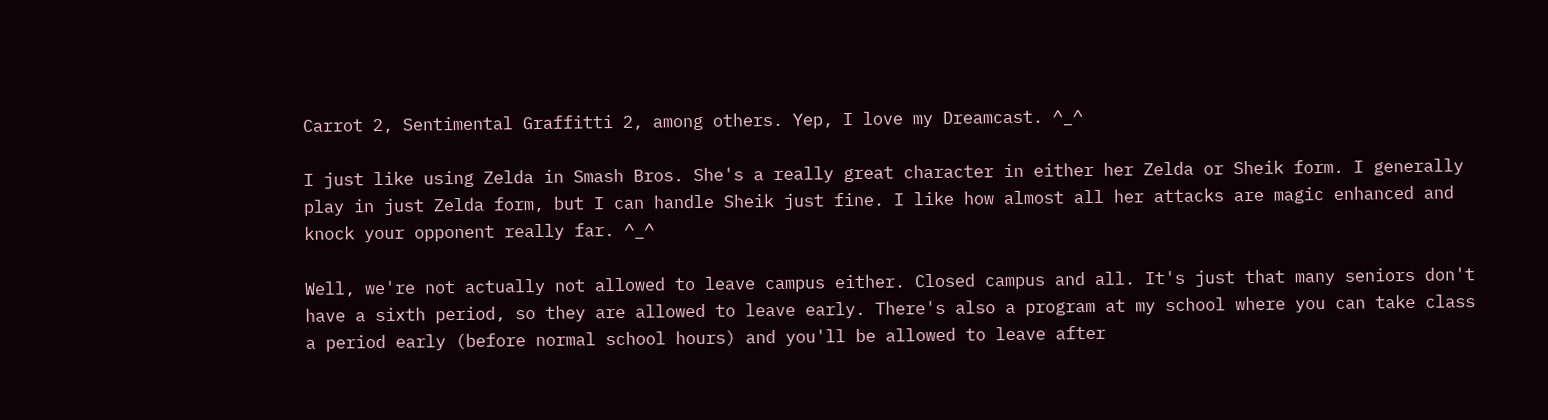Carrot 2, Sentimental Graffitti 2, among others. Yep, I love my Dreamcast. ^_^

I just like using Zelda in Smash Bros. She's a really great character in either her Zelda or Sheik form. I generally play in just Zelda form, but I can handle Sheik just fine. I like how almost all her attacks are magic enhanced and knock your opponent really far. ^_^

Well, we're not actually not allowed to leave campus either. Closed campus and all. It's just that many seniors don't have a sixth period, so they are allowed to leave early. There's also a program at my school where you can take class a period early (before normal school hours) and you'll be allowed to leave after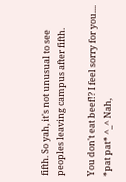fifth. So yah, it's not unusual to see peoples leaving campus after fifth.

You don't eat beef!? I feel sorry for you.... *pat pat* ^_^ Nah,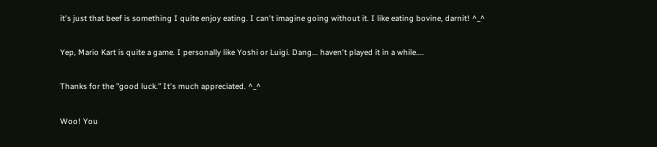it's just that beef is something I quite enjoy eating. I can't imagine going without it. I like eating bovine, darnit! ^_^

Yep, Mario Kart is quite a game. I personally like Yoshi or Luigi. Dang... haven't played it in a while....

Thanks for the "good luck." It's much appreciated. ^_^

Woo! You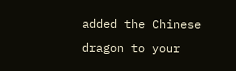added the Chinese dragon to your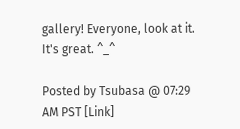gallery! Everyone, look at it. It's great. ^_^

Posted by Tsubasa @ 07:29 AM PST [Link]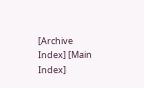[Archive Index] [Main Index]